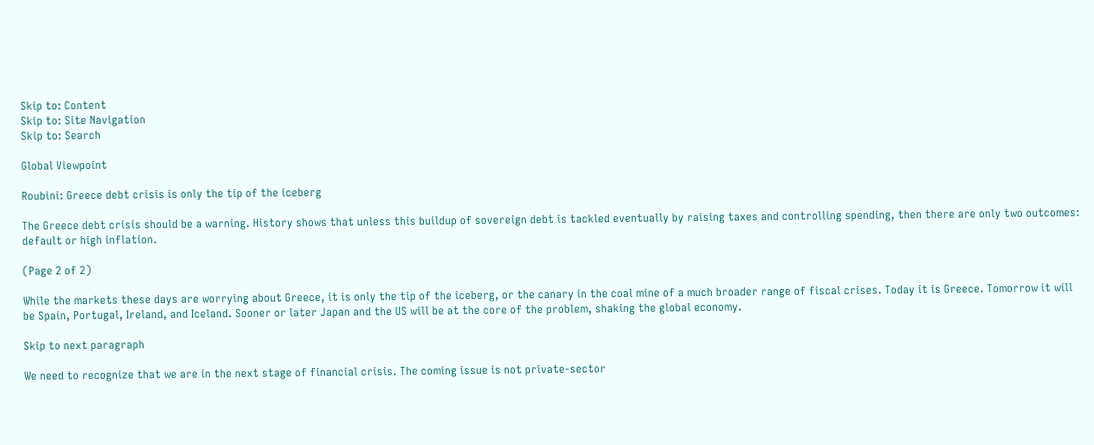Skip to: Content
Skip to: Site Navigation
Skip to: Search

Global Viewpoint

Roubini: Greece debt crisis is only the tip of the iceberg

The Greece debt crisis should be a warning. History shows that unless this buildup of sovereign debt is tackled eventually by raising taxes and controlling spending, then there are only two outcomes: default or high inflation.

(Page 2 of 2)

While the markets these days are worrying about Greece, it is only the tip of the iceberg, or the canary in the coal mine of a much broader range of fiscal crises. Today it is Greece. Tomorrow it will be Spain, Portugal, Ireland, and Iceland. Sooner or later Japan and the US will be at the core of the problem, shaking the global economy.

Skip to next paragraph

We need to recognize that we are in the next stage of financial crisis. The coming issue is not private-sector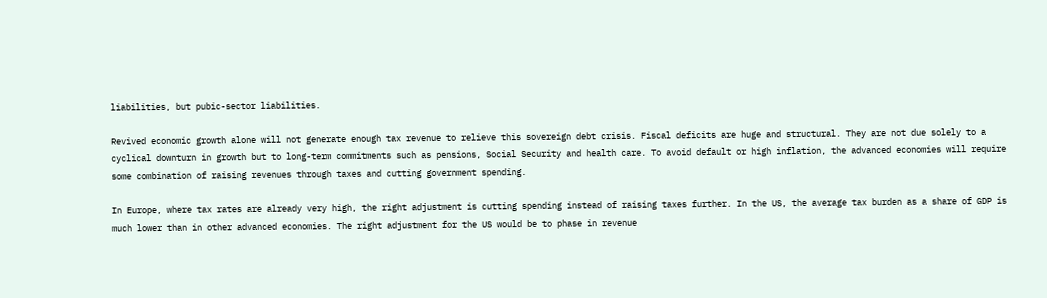liabilities, but pubic-sector liabilities.

Revived economic growth alone will not generate enough tax revenue to relieve this sovereign debt crisis. Fiscal deficits are huge and structural. They are not due solely to a cyclical downturn in growth but to long-term commitments such as pensions, Social Security and health care. To avoid default or high inflation, the advanced economies will require some combination of raising revenues through taxes and cutting government spending.

In Europe, where tax rates are already very high, the right adjustment is cutting spending instead of raising taxes further. In the US, the average tax burden as a share of GDP is much lower than in other advanced economies. The right adjustment for the US would be to phase in revenue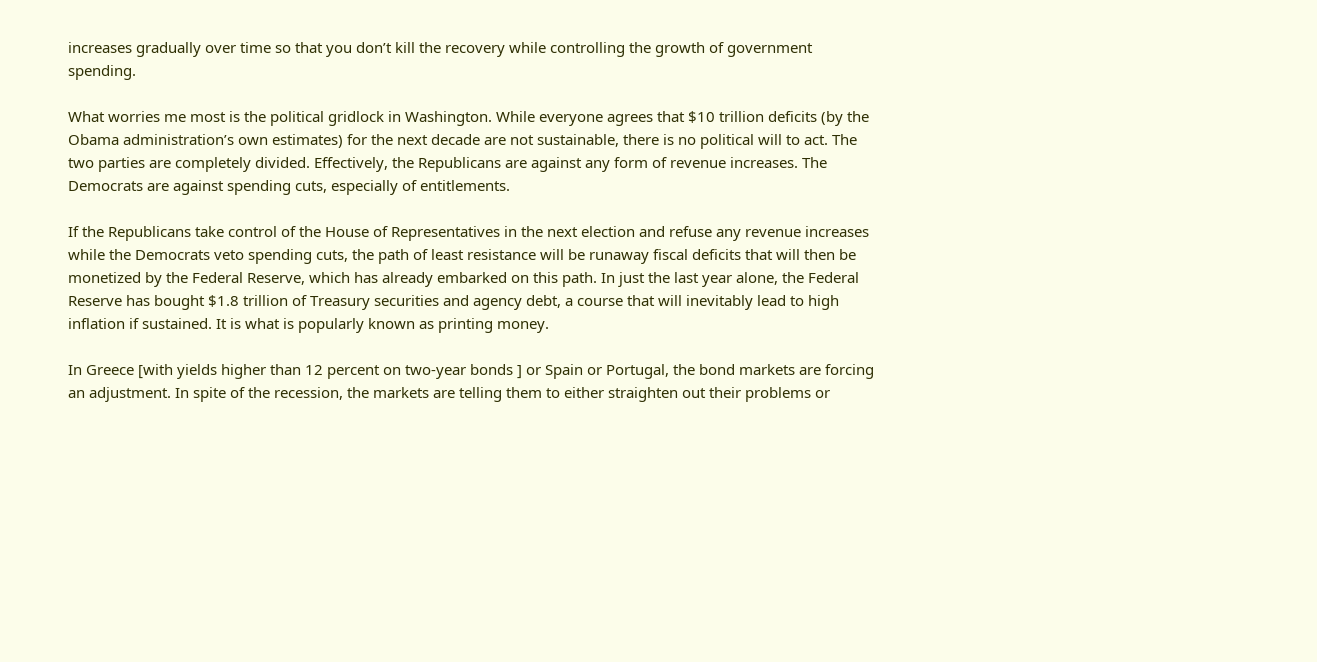increases gradually over time so that you don’t kill the recovery while controlling the growth of government spending.

What worries me most is the political gridlock in Washington. While everyone agrees that $10 trillion deficits (by the Obama administration’s own estimates) for the next decade are not sustainable, there is no political will to act. The two parties are completely divided. Effectively, the Republicans are against any form of revenue increases. The Democrats are against spending cuts, especially of entitlements.

If the Republicans take control of the House of Representatives in the next election and refuse any revenue increases while the Democrats veto spending cuts, the path of least resistance will be runaway fiscal deficits that will then be monetized by the Federal Reserve, which has already embarked on this path. In just the last year alone, the Federal Reserve has bought $1.8 trillion of Treasury securities and agency debt, a course that will inevitably lead to high inflation if sustained. It is what is popularly known as printing money.

In Greece [with yields higher than 12 percent on two-year bonds ] or Spain or Portugal, the bond markets are forcing an adjustment. In spite of the recession, the markets are telling them to either straighten out their problems or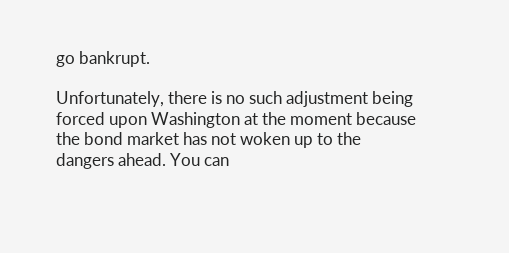go bankrupt.

Unfortunately, there is no such adjustment being forced upon Washington at the moment because the bond market has not woken up to the dangers ahead. You can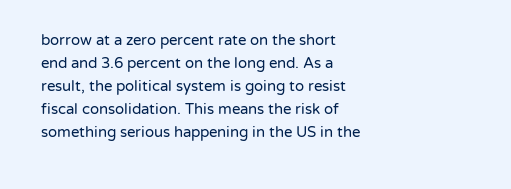borrow at a zero percent rate on the short end and 3.6 percent on the long end. As a result, the political system is going to resist fiscal consolidation. This means the risk of something serious happening in the US in the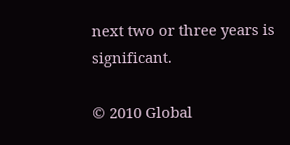next two or three years is significant.

© 2010 Global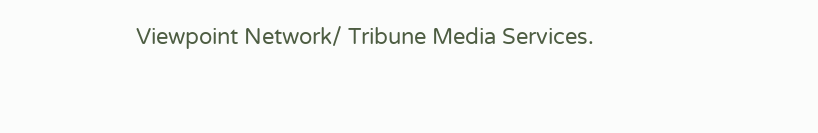Viewpoint Network/ Tribune Media Services.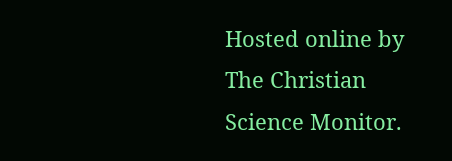Hosted online by The Christian Science Monitor.